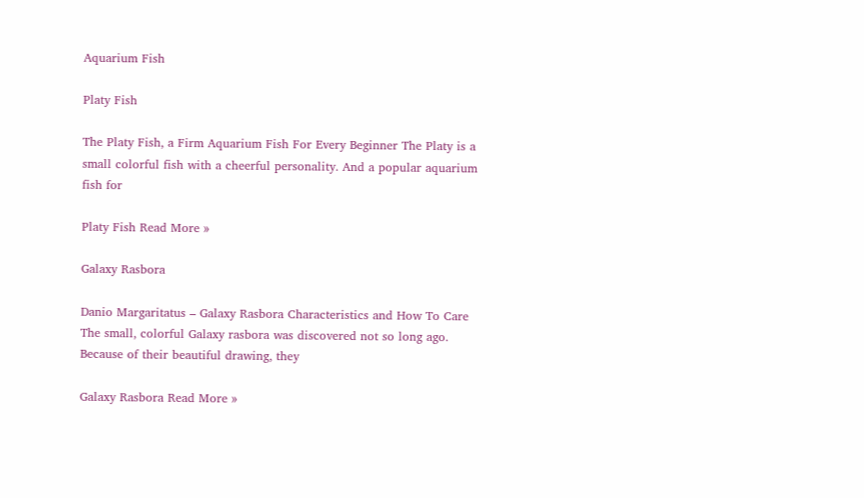Aquarium Fish

Platy Fish

The Platy Fish, a Firm Aquarium Fish For Every Beginner The Platy is a small colorful fish with a cheerful personality. And a popular aquarium fish for

Platy Fish Read More »

Galaxy Rasbora

Danio Margaritatus – Galaxy Rasbora Characteristics and How To Care The small, colorful Galaxy rasbora was discovered not so long ago. Because of their beautiful drawing, they

Galaxy Rasbora Read More »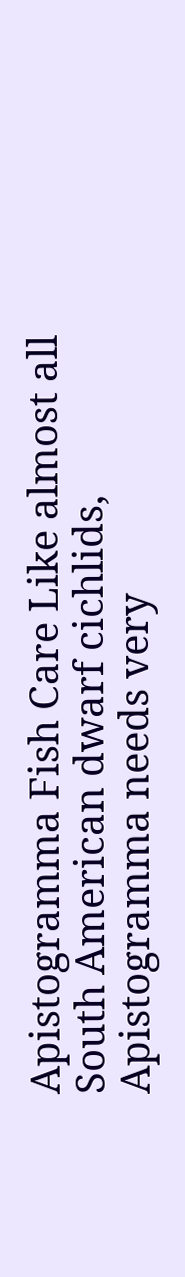Apistogramma Fish Care Like almost all South American dwarf cichlids, Apistogramma needs very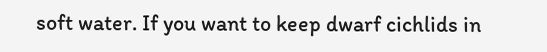soft water. If you want to keep dwarf cichlids in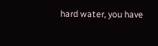hard water, you have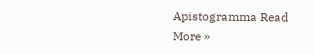Apistogramma Read More »